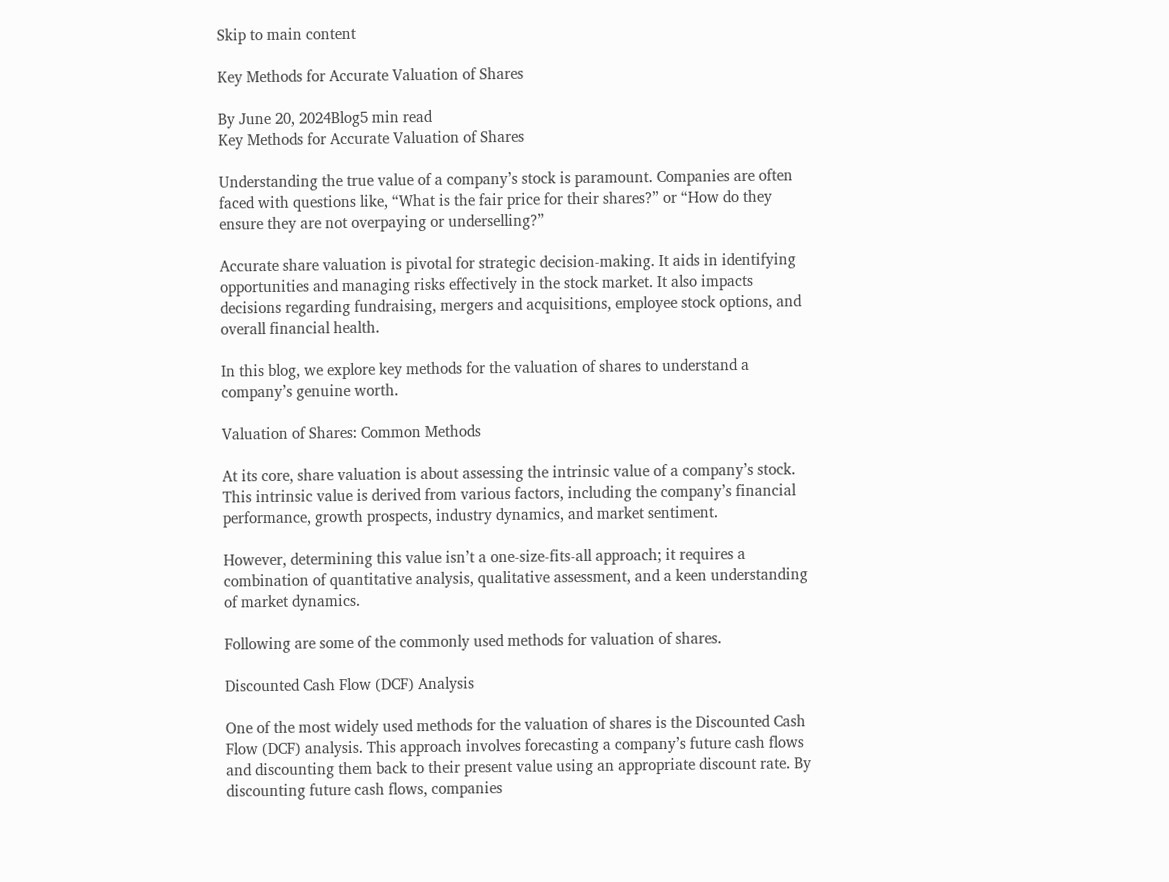Skip to main content

Key Methods for Accurate Valuation of Shares

By June 20, 2024Blog5 min read
Key Methods for Accurate Valuation of Shares

Understanding the true value of a company’s stock is paramount. Companies are often faced with questions like, “What is the fair price for their shares?” or “How do they ensure they are not overpaying or underselling?”

Accurate share valuation is pivotal for strategic decision-making. It aids in identifying opportunities and managing risks effectively in the stock market. It also impacts decisions regarding fundraising, mergers and acquisitions, employee stock options, and overall financial health.

In this blog, we explore key methods for the valuation of shares to understand a company’s genuine worth.

Valuation of Shares: Common Methods

At its core, share valuation is about assessing the intrinsic value of a company’s stock. This intrinsic value is derived from various factors, including the company’s financial performance, growth prospects, industry dynamics, and market sentiment.

However, determining this value isn’t a one-size-fits-all approach; it requires a combination of quantitative analysis, qualitative assessment, and a keen understanding of market dynamics.

Following are some of the commonly used methods for valuation of shares.

Discounted Cash Flow (DCF) Analysis

One of the most widely used methods for the valuation of shares is the Discounted Cash Flow (DCF) analysis. This approach involves forecasting a company’s future cash flows and discounting them back to their present value using an appropriate discount rate. By discounting future cash flows, companies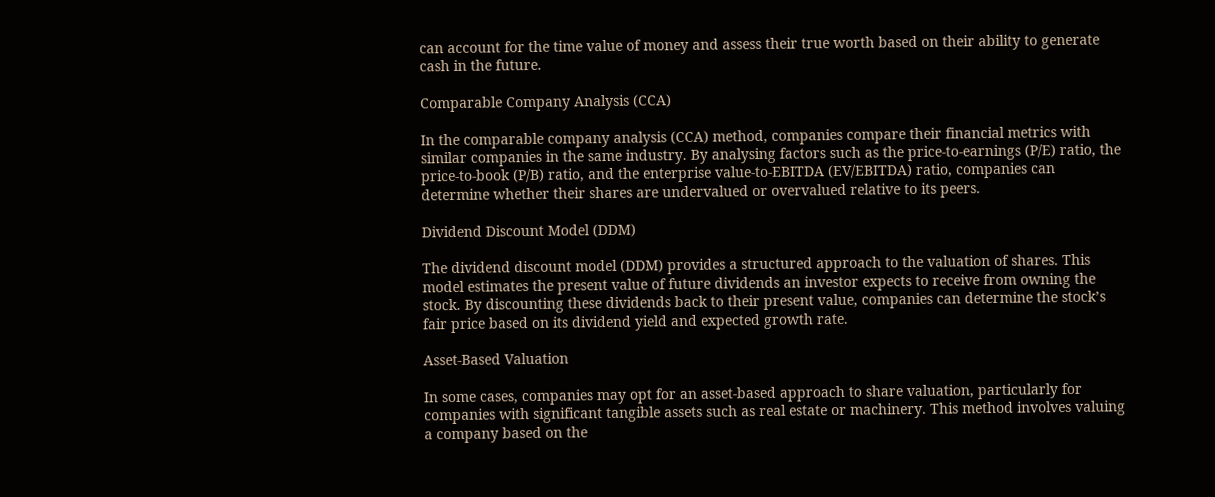can account for the time value of money and assess their true worth based on their ability to generate cash in the future.

Comparable Company Analysis (CCA)

In the comparable company analysis (CCA) method, companies compare their financial metrics with similar companies in the same industry. By analysing factors such as the price-to-earnings (P/E) ratio, the price-to-book (P/B) ratio, and the enterprise value-to-EBITDA (EV/EBITDA) ratio, companies can determine whether their shares are undervalued or overvalued relative to its peers.

Dividend Discount Model (DDM)

The dividend discount model (DDM) provides a structured approach to the valuation of shares. This model estimates the present value of future dividends an investor expects to receive from owning the stock. By discounting these dividends back to their present value, companies can determine the stock’s fair price based on its dividend yield and expected growth rate.

Asset-Based Valuation

In some cases, companies may opt for an asset-based approach to share valuation, particularly for companies with significant tangible assets such as real estate or machinery. This method involves valuing a company based on the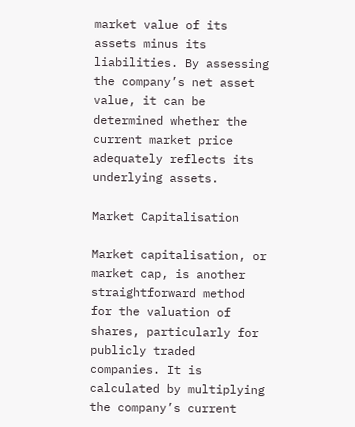market value of its assets minus its liabilities. By assessing the company’s net asset value, it can be determined whether the current market price adequately reflects its underlying assets.

Market Capitalisation

Market capitalisation, or market cap, is another straightforward method for the valuation of shares, particularly for publicly traded companies. It is calculated by multiplying the company’s current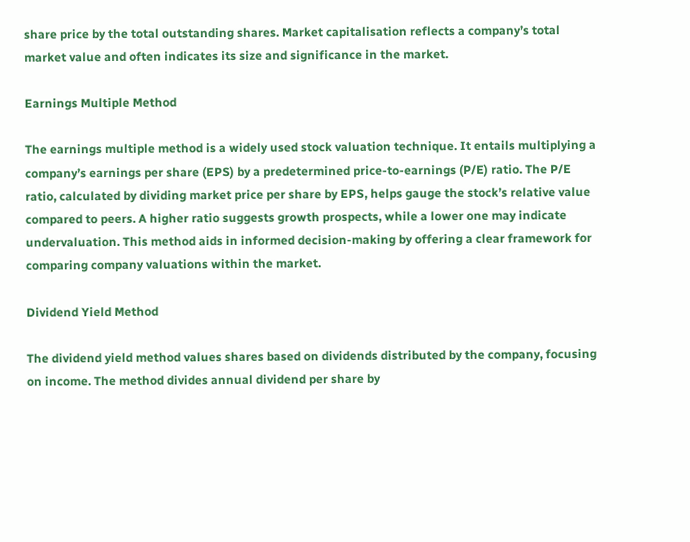share price by the total outstanding shares. Market capitalisation reflects a company’s total market value and often indicates its size and significance in the market.

Earnings Multiple Method

The earnings multiple method is a widely used stock valuation technique. It entails multiplying a company’s earnings per share (EPS) by a predetermined price-to-earnings (P/E) ratio. The P/E ratio, calculated by dividing market price per share by EPS, helps gauge the stock’s relative value compared to peers. A higher ratio suggests growth prospects, while a lower one may indicate undervaluation. This method aids in informed decision-making by offering a clear framework for comparing company valuations within the market.

Dividend Yield Method

The dividend yield method values shares based on dividends distributed by the company, focusing on income. The method divides annual dividend per share by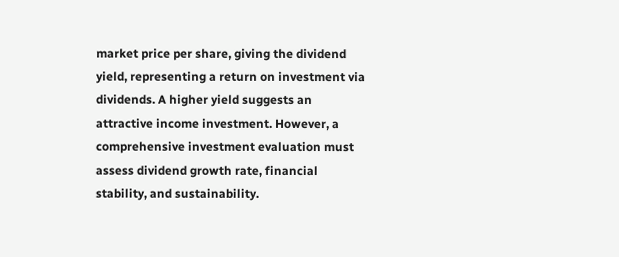market price per share, giving the dividend yield, representing a return on investment via dividends. A higher yield suggests an attractive income investment. However, a comprehensive investment evaluation must assess dividend growth rate, financial stability, and sustainability.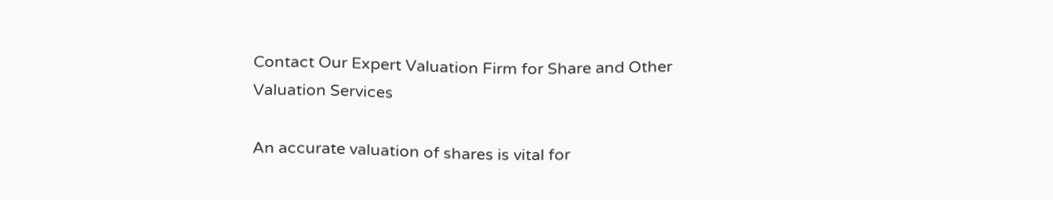Contact Our Expert Valuation Firm for Share and Other Valuation Services

An accurate valuation of shares is vital for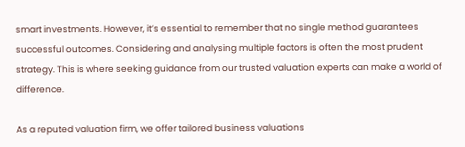smart investments. However, it’s essential to remember that no single method guarantees successful outcomes. Considering and analysing multiple factors is often the most prudent strategy. This is where seeking guidance from our trusted valuation experts can make a world of difference.

As a reputed valuation firm, we offer tailored business valuations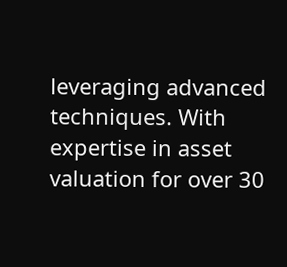leveraging advanced techniques. With expertise in asset valuation for over 30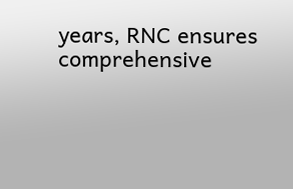years, RNC ensures comprehensive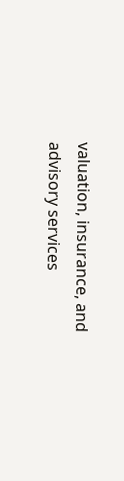valuation, insurance, and advisory services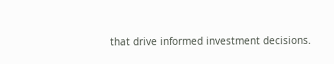that drive informed investment decisions.